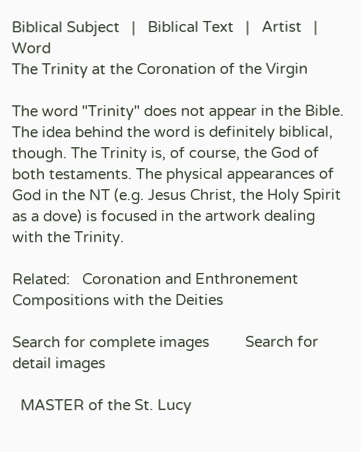Biblical Subject   |   Biblical Text   |   Artist   |   Word
The Trinity at the Coronation of the Virgin

The word "Trinity" does not appear in the Bible. The idea behind the word is definitely biblical, though. The Trinity is, of course, the God of both testaments. The physical appearances of God in the NT (e.g. Jesus Christ, the Holy Spirit as a dove) is focused in the artwork dealing with the Trinity.

Related:   Coronation and Enthronement Compositions with the Deities

Search for complete images         Search for detail images

  MASTER of the St. Lucy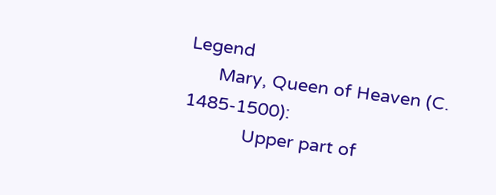Legend
      Mary, Queen of Heaven (C. 1485-1500):
            Upper part of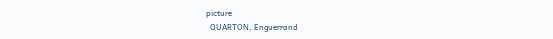picture
  QUARTON, Enguerrand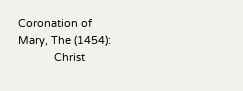Coronation of Mary, The (1454):
            Christ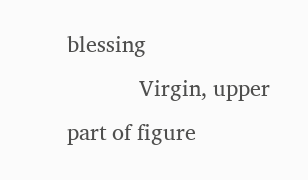blessing
            Virgin, upper part of figure